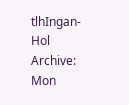tlhIngan-Hol Archive: Mon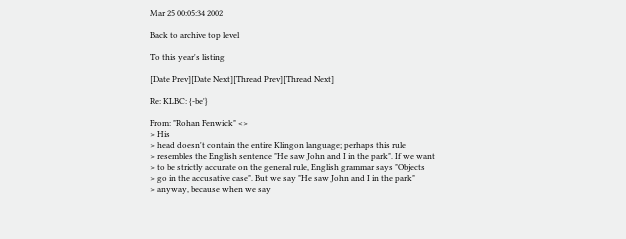Mar 25 00:05:34 2002

Back to archive top level

To this year's listing

[Date Prev][Date Next][Thread Prev][Thread Next]

Re: KLBC: {-be'}

From: "Rohan Fenwick" <>
> His
> head doesn't contain the entire Klingon language; perhaps this rule
> resembles the English sentence "He saw John and I in the park". If we want
> to be strictly accurate on the general rule, English grammar says "Objects
> go in the accusative case". But we say "He saw John and I in the park"
> anyway, because when we say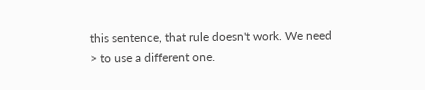this sentence, that rule doesn't work. We need
> to use a different one.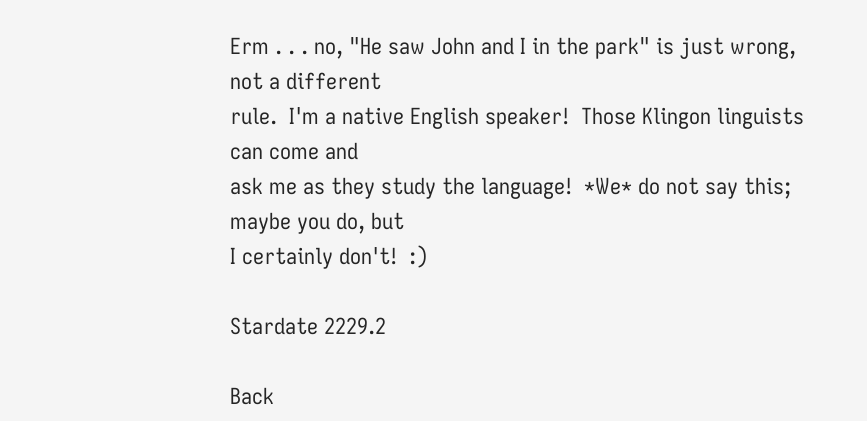Erm . . . no, "He saw John and I in the park" is just wrong, not a different
rule.  I'm a native English speaker!  Those Klingon linguists can come and
ask me as they study the language!  *We* do not say this; maybe you do, but
I certainly don't!  :)

Stardate 2229.2

Back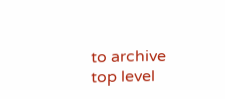to archive top level